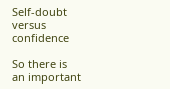Self-doubt versus confidence

So there is an important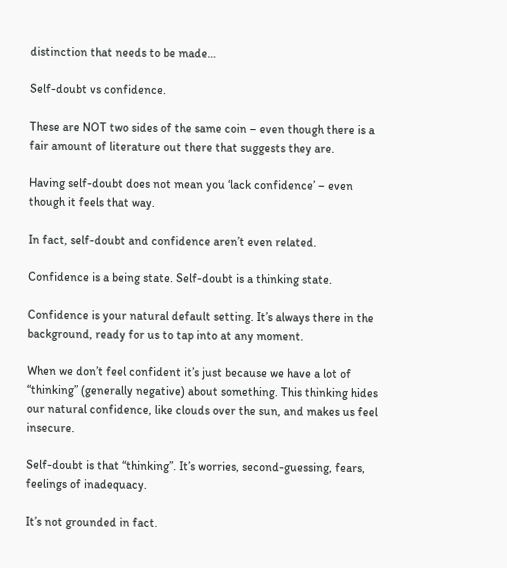distinction that needs to be made…

Self-doubt vs confidence.

These are NOT two sides of the same coin – even though there is a fair amount of literature out there that suggests they are.

Having self-doubt does not mean you ‘lack confidence’ – even though it feels that way.

In fact, self-doubt and confidence aren’t even related.

Confidence is a being state. Self-doubt is a thinking state.

Confidence is your natural default setting. It’s always there in the background, ready for us to tap into at any moment.

When we don’t feel confident it’s just because we have a lot of “thinking” (generally negative) about something. This thinking hides our natural confidence, like clouds over the sun, and makes us feel insecure.

Self-doubt is that “thinking”. It’s worries, second-guessing, fears, feelings of inadequacy.

It’s not grounded in fact.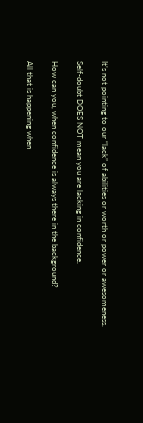It’s not pointing to our “lack” of abilities or worth or power or awesomeness.

Self-doubt DOES NOT mean you are lacking in confidence.

How can you, when confidence is always there in the background?

All that is happening when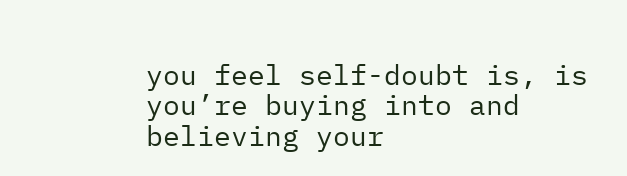you feel self-doubt is, is you’re buying into and believing your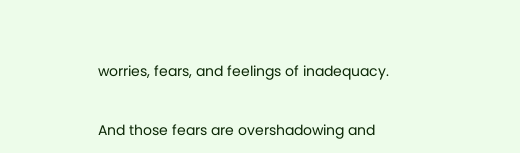worries, fears, and feelings of inadequacy.

And those fears are overshadowing and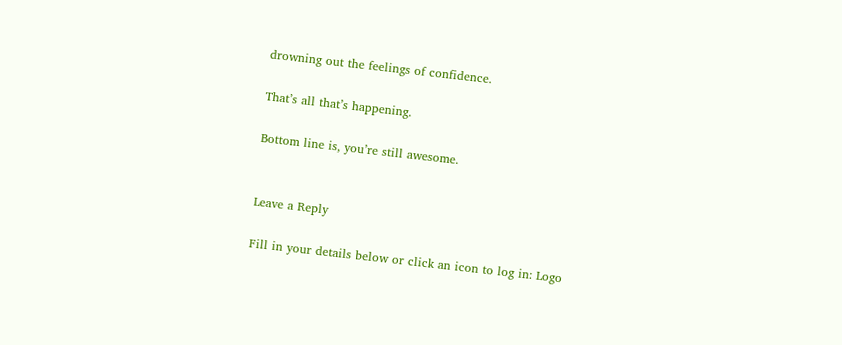drowning out the feelings of confidence.

That’s all that’s happening.

Bottom line is, you’re still awesome.


Leave a Reply

Fill in your details below or click an icon to log in: Logo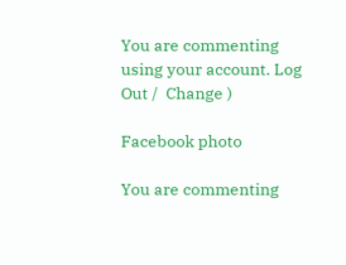You are commenting using your account. Log Out /  Change )

Facebook photo

You are commenting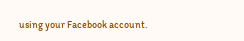using your Facebook account.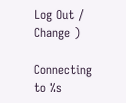Log Out /  Change )

Connecting to %s